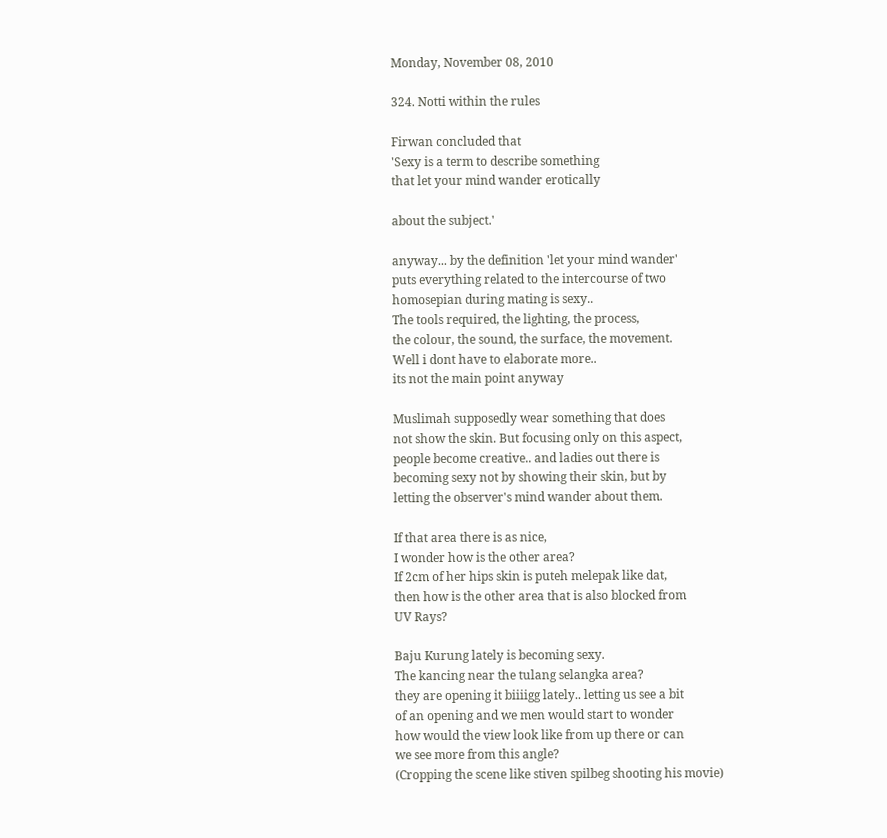Monday, November 08, 2010

324. Notti within the rules

Firwan concluded that
'Sexy is a term to describe something
that let your mind wander erotically

about the subject.'

anyway... by the definition 'let your mind wander'
puts everything related to the intercourse of two
homosepian during mating is sexy..
The tools required, the lighting, the process,
the colour, the sound, the surface, the movement.
Well i dont have to elaborate more..
its not the main point anyway

Muslimah supposedly wear something that does
not show the skin. But focusing only on this aspect,
people become creative.. and ladies out there is
becoming sexy not by showing their skin, but by
letting the observer's mind wander about them.

If that area there is as nice,
I wonder how is the other area?
If 2cm of her hips skin is puteh melepak like dat,
then how is the other area that is also blocked from
UV Rays?

Baju Kurung lately is becoming sexy.
The kancing near the tulang selangka area?
they are opening it biiiigg lately.. letting us see a bit
of an opening and we men would start to wonder
how would the view look like from up there or can
we see more from this angle?
(Cropping the scene like stiven spilbeg shooting his movie)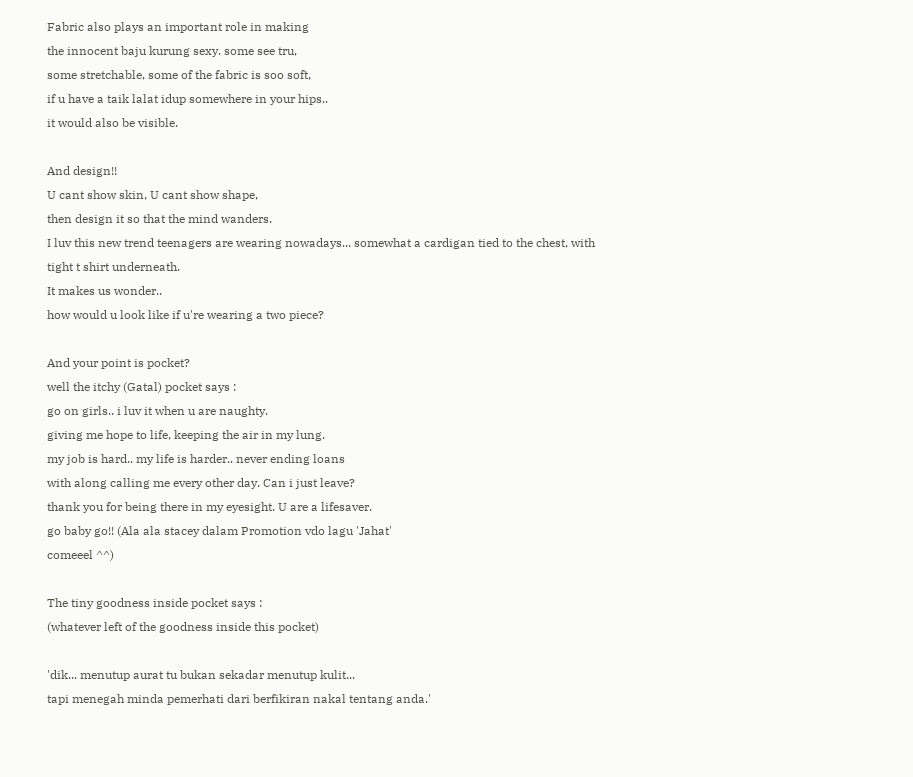Fabric also plays an important role in making
the innocent baju kurung sexy. some see tru,
some stretchable, some of the fabric is soo soft,
if u have a taik lalat idup somewhere in your hips..
it would also be visible.

And design!!
U cant show skin, U cant show shape,
then design it so that the mind wanders.
I luv this new trend teenagers are wearing nowadays... somewhat a cardigan tied to the chest, with tight t shirt underneath.
It makes us wonder..
how would u look like if u're wearing a two piece?

And your point is pocket?
well the itchy (Gatal) pocket says :
go on girls.. i luv it when u are naughty.
giving me hope to life, keeping the air in my lung.
my job is hard.. my life is harder.. never ending loans
with along calling me every other day. Can i just leave?
thank you for being there in my eyesight. U are a lifesaver.
go baby go!! (Ala ala stacey dalam Promotion vdo lagu 'Jahat'
comeeel ^^)

The tiny goodness inside pocket says :
(whatever left of the goodness inside this pocket)

'dik... menutup aurat tu bukan sekadar menutup kulit...
tapi menegah minda pemerhati dari berfikiran nakal tentang anda.'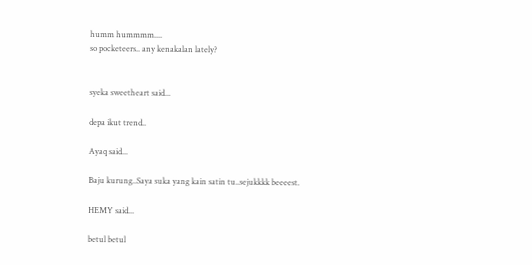humm hummmm....
so pocketeers.. any kenakalan lately?


syeka sweetheart said...

depa ikut trend..

Ayaq said...

Baju kurung..Saya suka yang kain satin tu..sejukkkk beeeest.

HEMY said...

betul betul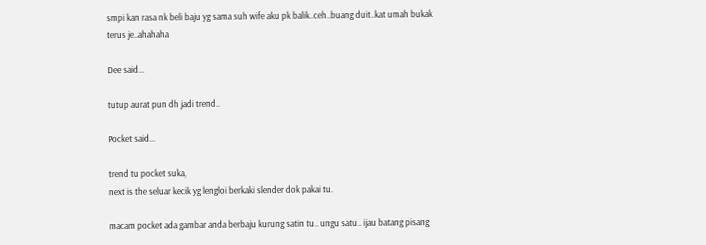smpi kan rasa nk beli baju yg sama suh wife aku pk balik..ceh..buang duit..kat umah bukak terus je..ahahaha

Dee said...

tutup aurat pun dh jadi trend..

Pocket said...

trend tu pocket suka,
next is the seluar kecik yg lengloi berkaki slender dok pakai tu.

macam pocket ada gambar anda berbaju kurung satin tu.. ungu satu.. ijau batang pisang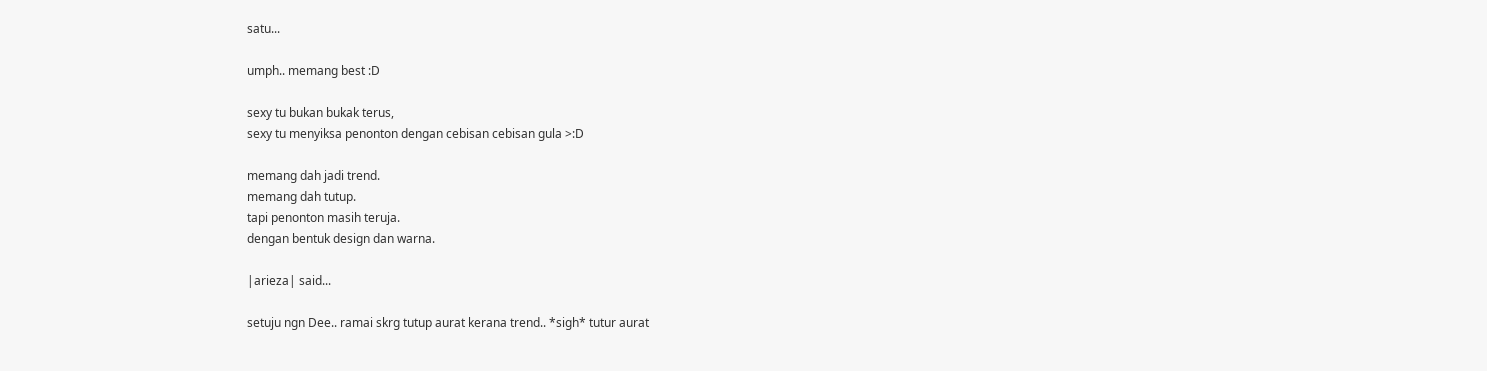satu...

umph.. memang best :D

sexy tu bukan bukak terus,
sexy tu menyiksa penonton dengan cebisan cebisan gula >:D

memang dah jadi trend.
memang dah tutup.
tapi penonton masih teruja.
dengan bentuk design dan warna.

|arieza| said...

setuju ngn Dee.. ramai skrg tutup aurat kerana trend.. *sigh* tutur aurat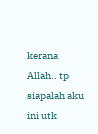kerana Allah.. tp siapalah aku ini utk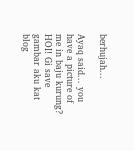berhujah...

Ayaq said... you have a picture of me in baju kurung? HOI! Gi save gambar aku kat blog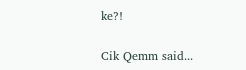ke?!

Cik Qemm said...